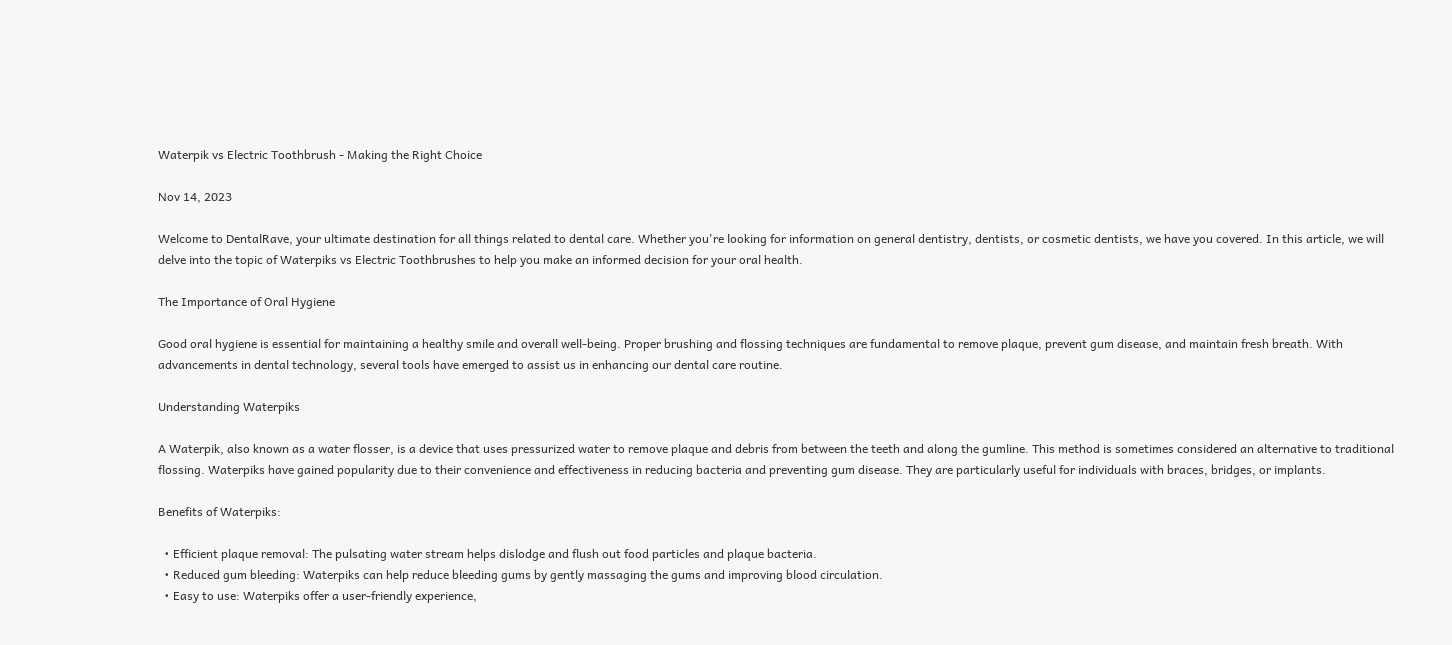Waterpik vs Electric Toothbrush - Making the Right Choice

Nov 14, 2023

Welcome to DentalRave, your ultimate destination for all things related to dental care. Whether you're looking for information on general dentistry, dentists, or cosmetic dentists, we have you covered. In this article, we will delve into the topic of Waterpiks vs Electric Toothbrushes to help you make an informed decision for your oral health.

The Importance of Oral Hygiene

Good oral hygiene is essential for maintaining a healthy smile and overall well-being. Proper brushing and flossing techniques are fundamental to remove plaque, prevent gum disease, and maintain fresh breath. With advancements in dental technology, several tools have emerged to assist us in enhancing our dental care routine.

Understanding Waterpiks

A Waterpik, also known as a water flosser, is a device that uses pressurized water to remove plaque and debris from between the teeth and along the gumline. This method is sometimes considered an alternative to traditional flossing. Waterpiks have gained popularity due to their convenience and effectiveness in reducing bacteria and preventing gum disease. They are particularly useful for individuals with braces, bridges, or implants.

Benefits of Waterpiks:

  • Efficient plaque removal: The pulsating water stream helps dislodge and flush out food particles and plaque bacteria.
  • Reduced gum bleeding: Waterpiks can help reduce bleeding gums by gently massaging the gums and improving blood circulation.
  • Easy to use: Waterpiks offer a user-friendly experience,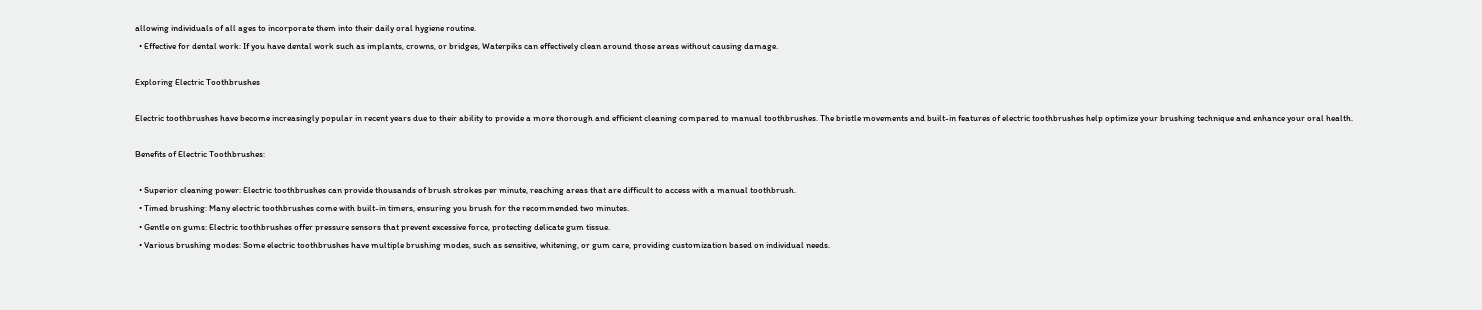allowing individuals of all ages to incorporate them into their daily oral hygiene routine.
  • Effective for dental work: If you have dental work such as implants, crowns, or bridges, Waterpiks can effectively clean around those areas without causing damage.

Exploring Electric Toothbrushes

Electric toothbrushes have become increasingly popular in recent years due to their ability to provide a more thorough and efficient cleaning compared to manual toothbrushes. The bristle movements and built-in features of electric toothbrushes help optimize your brushing technique and enhance your oral health.

Benefits of Electric Toothbrushes:

  • Superior cleaning power: Electric toothbrushes can provide thousands of brush strokes per minute, reaching areas that are difficult to access with a manual toothbrush.
  • Timed brushing: Many electric toothbrushes come with built-in timers, ensuring you brush for the recommended two minutes.
  • Gentle on gums: Electric toothbrushes offer pressure sensors that prevent excessive force, protecting delicate gum tissue.
  • Various brushing modes: Some electric toothbrushes have multiple brushing modes, such as sensitive, whitening, or gum care, providing customization based on individual needs.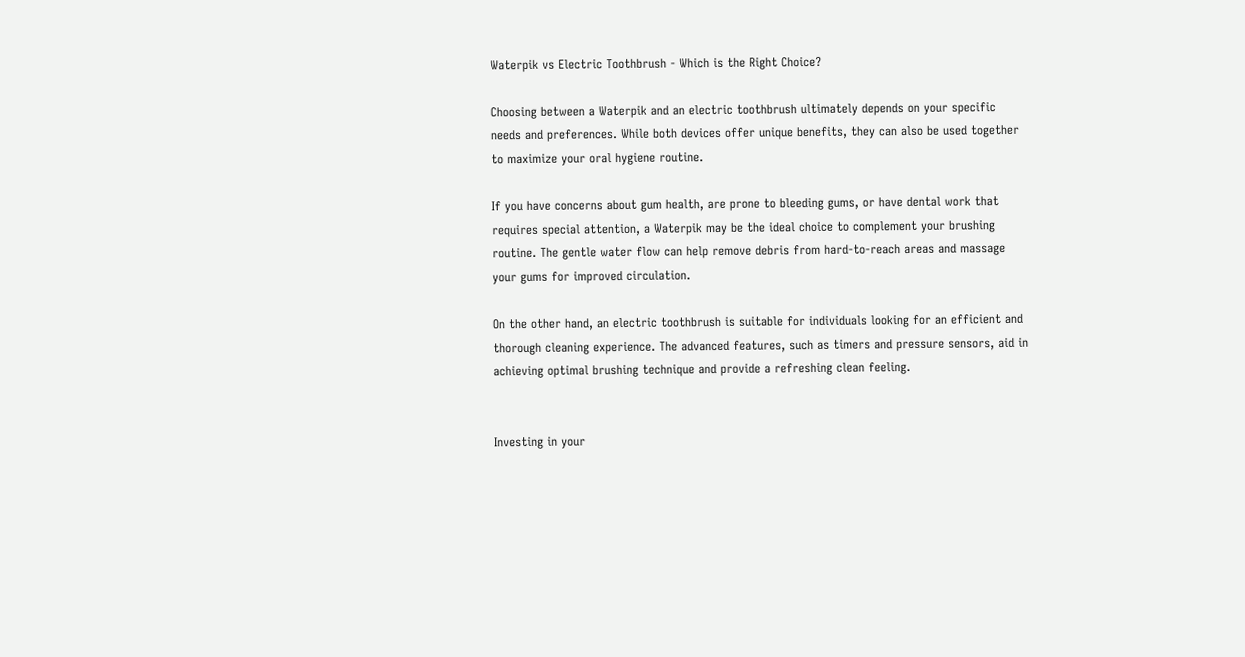Waterpik vs Electric Toothbrush - Which is the Right Choice?

Choosing between a Waterpik and an electric toothbrush ultimately depends on your specific needs and preferences. While both devices offer unique benefits, they can also be used together to maximize your oral hygiene routine.

If you have concerns about gum health, are prone to bleeding gums, or have dental work that requires special attention, a Waterpik may be the ideal choice to complement your brushing routine. The gentle water flow can help remove debris from hard-to-reach areas and massage your gums for improved circulation.

On the other hand, an electric toothbrush is suitable for individuals looking for an efficient and thorough cleaning experience. The advanced features, such as timers and pressure sensors, aid in achieving optimal brushing technique and provide a refreshing clean feeling.


Investing in your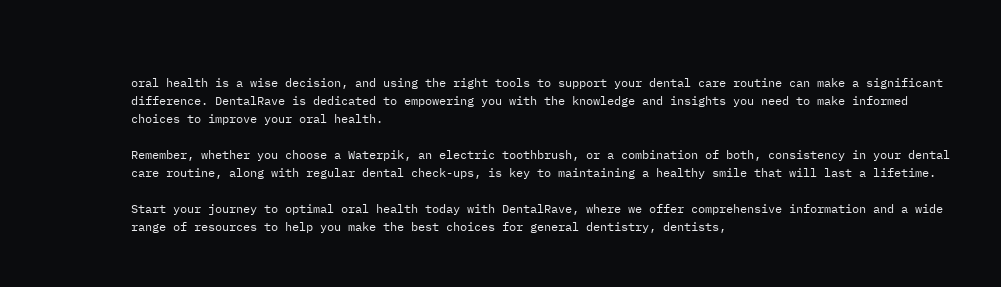oral health is a wise decision, and using the right tools to support your dental care routine can make a significant difference. DentalRave is dedicated to empowering you with the knowledge and insights you need to make informed choices to improve your oral health.

Remember, whether you choose a Waterpik, an electric toothbrush, or a combination of both, consistency in your dental care routine, along with regular dental check-ups, is key to maintaining a healthy smile that will last a lifetime.

Start your journey to optimal oral health today with DentalRave, where we offer comprehensive information and a wide range of resources to help you make the best choices for general dentistry, dentists,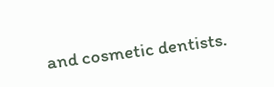and cosmetic dentists.